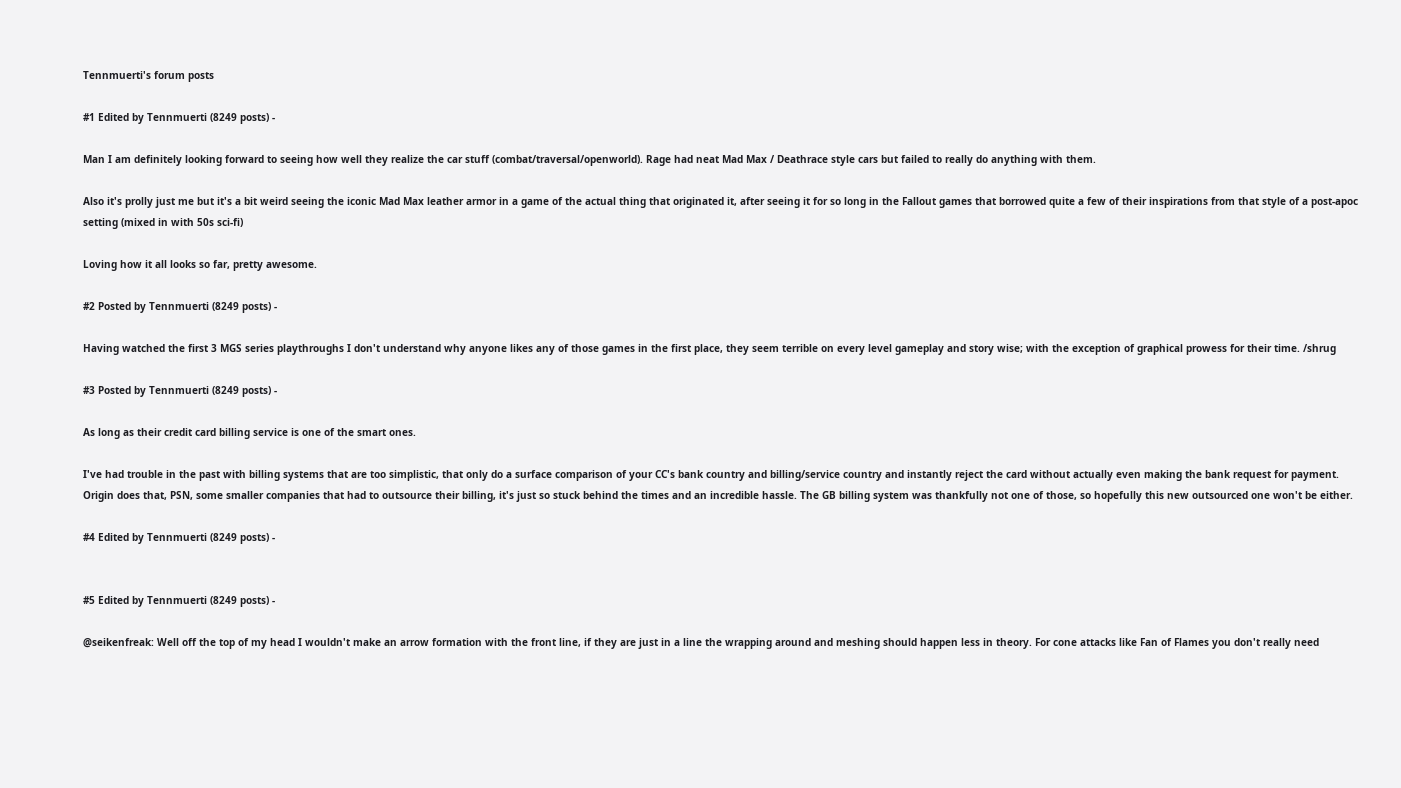Tennmuerti's forum posts

#1 Edited by Tennmuerti (8249 posts) -

Man I am definitely looking forward to seeing how well they realize the car stuff (combat/traversal/openworld). Rage had neat Mad Max / Deathrace style cars but failed to really do anything with them.

Also it's prolly just me but it's a bit weird seeing the iconic Mad Max leather armor in a game of the actual thing that originated it, after seeing it for so long in the Fallout games that borrowed quite a few of their inspirations from that style of a post-apoc setting (mixed in with 50s sci-fi)

Loving how it all looks so far, pretty awesome.

#2 Posted by Tennmuerti (8249 posts) -

Having watched the first 3 MGS series playthroughs I don't understand why anyone likes any of those games in the first place, they seem terrible on every level gameplay and story wise; with the exception of graphical prowess for their time. /shrug

#3 Posted by Tennmuerti (8249 posts) -

As long as their credit card billing service is one of the smart ones.

I've had trouble in the past with billing systems that are too simplistic, that only do a surface comparison of your CC's bank country and billing/service country and instantly reject the card without actually even making the bank request for payment. Origin does that, PSN, some smaller companies that had to outsource their billing, it's just so stuck behind the times and an incredible hassle. The GB billing system was thankfully not one of those, so hopefully this new outsourced one won't be either.

#4 Edited by Tennmuerti (8249 posts) -


#5 Edited by Tennmuerti (8249 posts) -

@seikenfreak: Well off the top of my head I wouldn't make an arrow formation with the front line, if they are just in a line the wrapping around and meshing should happen less in theory. For cone attacks like Fan of Flames you don't really need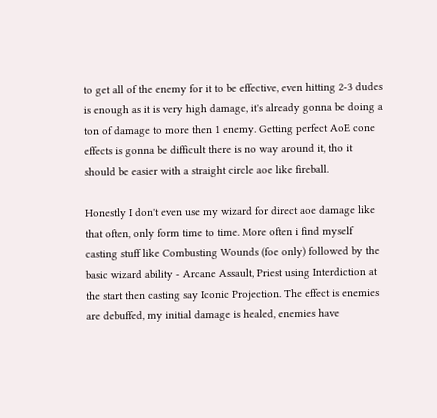to get all of the enemy for it to be effective, even hitting 2-3 dudes is enough as it is very high damage, it's already gonna be doing a ton of damage to more then 1 enemy. Getting perfect AoE cone effects is gonna be difficult there is no way around it, tho it should be easier with a straight circle aoe like fireball.

Honestly I don't even use my wizard for direct aoe damage like that often, only form time to time. More often i find myself casting stuff like Combusting Wounds (foe only) followed by the basic wizard ability - Arcane Assault, Priest using Interdiction at the start then casting say Iconic Projection. The effect is enemies are debuffed, my initial damage is healed, enemies have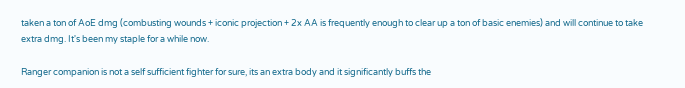taken a ton of AoE dmg (combusting wounds + iconic projection + 2x AA is frequently enough to clear up a ton of basic enemies) and will continue to take extra dmg. It's been my staple for a while now.

Ranger companion is not a self sufficient fighter for sure, its an extra body and it significantly buffs the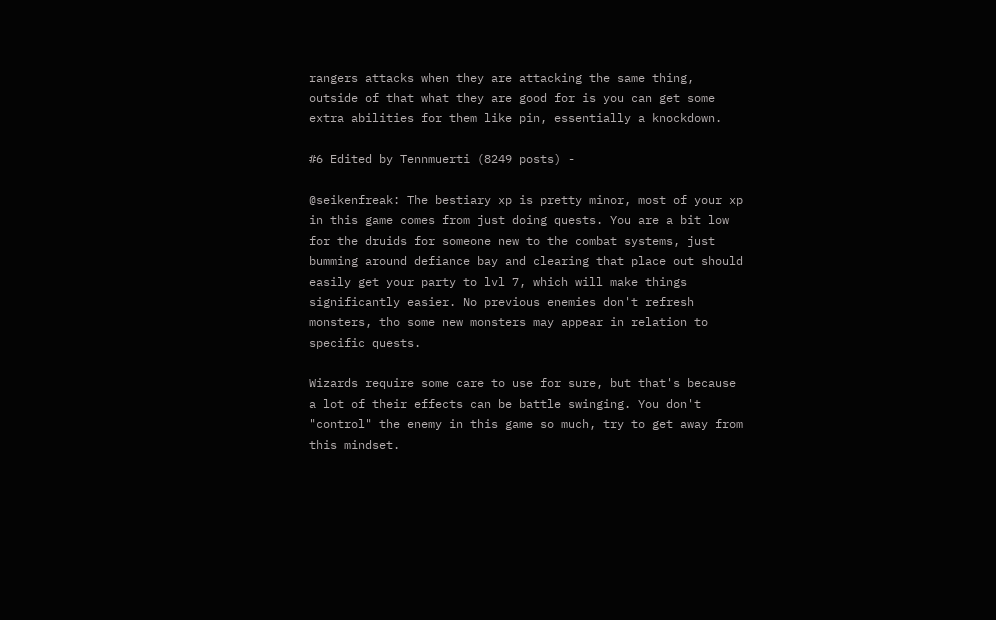rangers attacks when they are attacking the same thing, outside of that what they are good for is you can get some extra abilities for them like pin, essentially a knockdown.

#6 Edited by Tennmuerti (8249 posts) -

@seikenfreak: The bestiary xp is pretty minor, most of your xp in this game comes from just doing quests. You are a bit low for the druids for someone new to the combat systems, just bumming around defiance bay and clearing that place out should easily get your party to lvl 7, which will make things significantly easier. No previous enemies don't refresh monsters, tho some new monsters may appear in relation to specific quests.

Wizards require some care to use for sure, but that's because a lot of their effects can be battle swinging. You don't "control" the enemy in this game so much, try to get away from this mindset.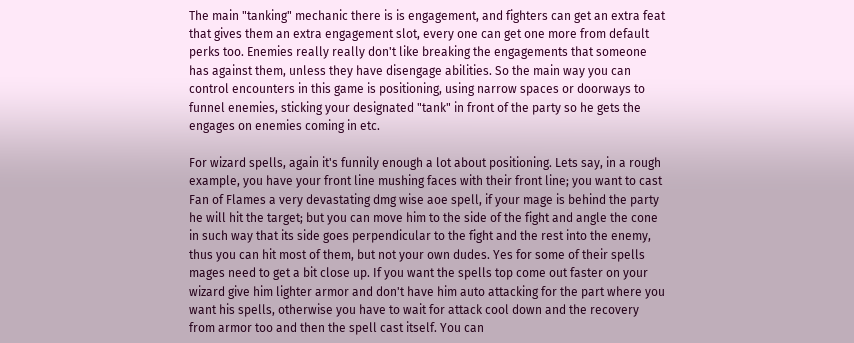The main "tanking" mechanic there is is engagement, and fighters can get an extra feat that gives them an extra engagement slot, every one can get one more from default perks too. Enemies really really don't like breaking the engagements that someone has against them, unless they have disengage abilities. So the main way you can control encounters in this game is positioning, using narrow spaces or doorways to funnel enemies, sticking your designated "tank" in front of the party so he gets the engages on enemies coming in etc.

For wizard spells, again it's funnily enough a lot about positioning. Lets say, in a rough example, you have your front line mushing faces with their front line; you want to cast Fan of Flames a very devastating dmg wise aoe spell, if your mage is behind the party he will hit the target; but you can move him to the side of the fight and angle the cone in such way that its side goes perpendicular to the fight and the rest into the enemy, thus you can hit most of them, but not your own dudes. Yes for some of their spells mages need to get a bit close up. If you want the spells top come out faster on your wizard give him lighter armor and don't have him auto attacking for the part where you want his spells, otherwise you have to wait for attack cool down and the recovery from armor too and then the spell cast itself. You can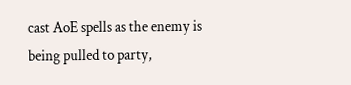cast AoE spells as the enemy is being pulled to party,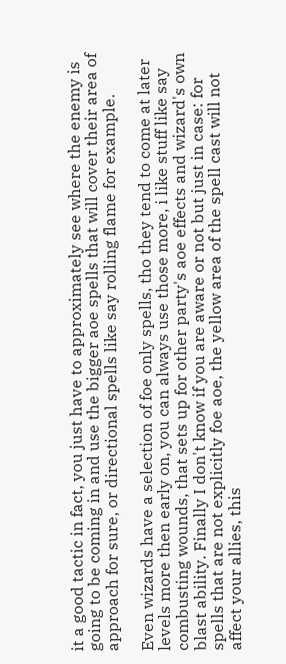it a good tactic in fact, you just have to approximately see where the enemy is going to be coming in and use the bigger aoe spells that will cover their area of approach for sure, or directional spells like say rolling flame for example.

Even wizards have a selection of foe only spells, tho they tend to come at later levels more then early on, you can always use those more, i like stuff like say combusting wounds, that sets up for other party's aoe effects and wizard's own blast ability. Finally I don't know if you are aware or not but just in case: for spells that are not explicitly foe aoe, the yellow area of the spell cast will not affect your allies, this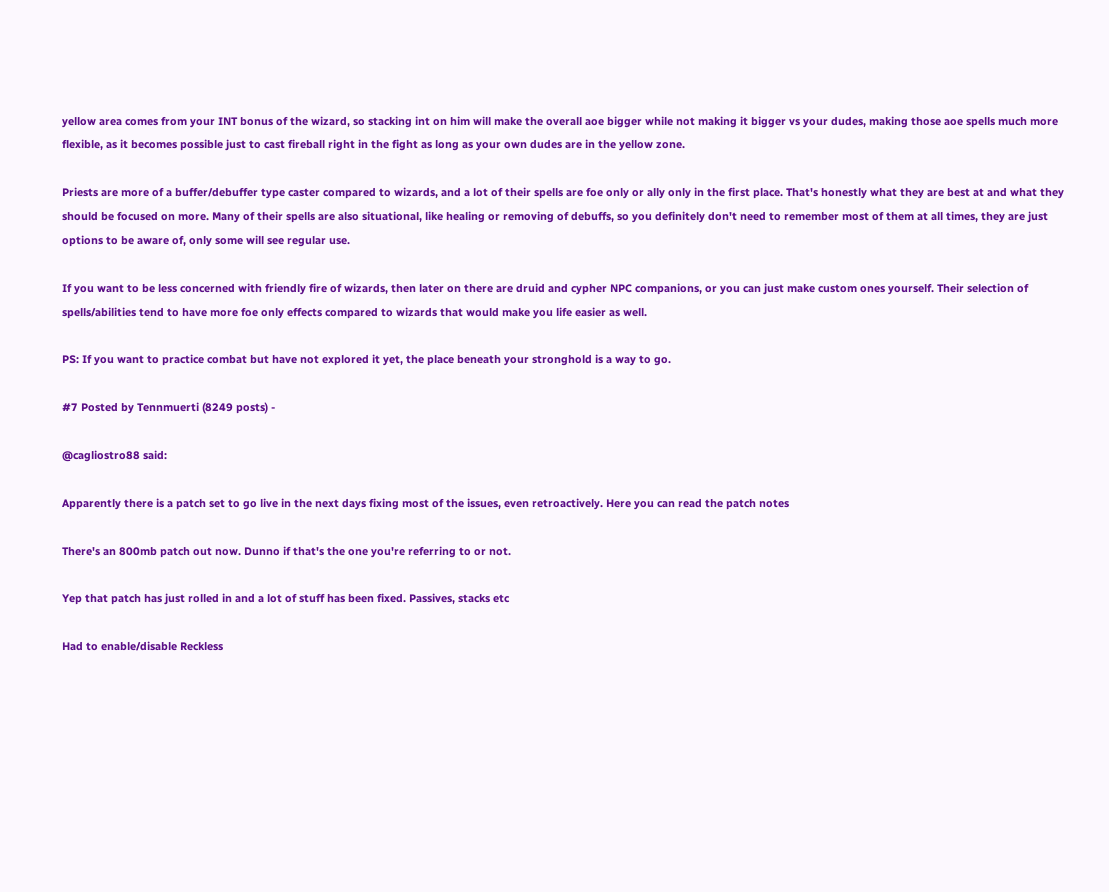yellow area comes from your INT bonus of the wizard, so stacking int on him will make the overall aoe bigger while not making it bigger vs your dudes, making those aoe spells much more flexible, as it becomes possible just to cast fireball right in the fight as long as your own dudes are in the yellow zone.

Priests are more of a buffer/debuffer type caster compared to wizards, and a lot of their spells are foe only or ally only in the first place. That's honestly what they are best at and what they should be focused on more. Many of their spells are also situational, like healing or removing of debuffs, so you definitely don't need to remember most of them at all times, they are just options to be aware of, only some will see regular use.

If you want to be less concerned with friendly fire of wizards, then later on there are druid and cypher NPC companions, or you can just make custom ones yourself. Their selection of spells/abilities tend to have more foe only effects compared to wizards that would make you life easier as well.

PS: If you want to practice combat but have not explored it yet, the place beneath your stronghold is a way to go.

#7 Posted by Tennmuerti (8249 posts) -

@cagliostro88 said:

Apparently there is a patch set to go live in the next days fixing most of the issues, even retroactively. Here you can read the patch notes

There's an 800mb patch out now. Dunno if that's the one you're referring to or not.

Yep that patch has just rolled in and a lot of stuff has been fixed. Passives, stacks etc

Had to enable/disable Reckless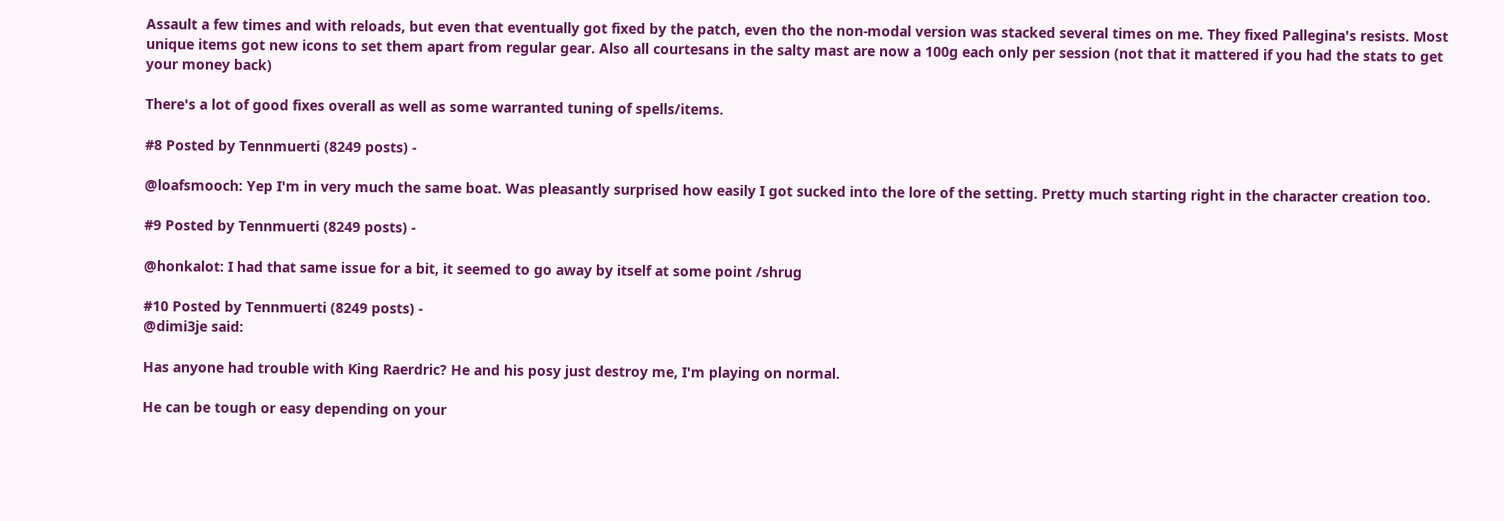Assault a few times and with reloads, but even that eventually got fixed by the patch, even tho the non-modal version was stacked several times on me. They fixed Pallegina's resists. Most unique items got new icons to set them apart from regular gear. Also all courtesans in the salty mast are now a 100g each only per session (not that it mattered if you had the stats to get your money back)

There's a lot of good fixes overall as well as some warranted tuning of spells/items.

#8 Posted by Tennmuerti (8249 posts) -

@loafsmooch: Yep I'm in very much the same boat. Was pleasantly surprised how easily I got sucked into the lore of the setting. Pretty much starting right in the character creation too.

#9 Posted by Tennmuerti (8249 posts) -

@honkalot: I had that same issue for a bit, it seemed to go away by itself at some point /shrug

#10 Posted by Tennmuerti (8249 posts) -
@dimi3je said:

Has anyone had trouble with King Raerdric? He and his posy just destroy me, I'm playing on normal.

He can be tough or easy depending on your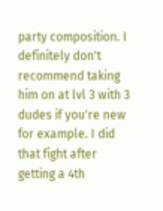party composition. I definitely don't recommend taking him on at lvl 3 with 3 dudes if you're new for example. I did that fight after getting a 4th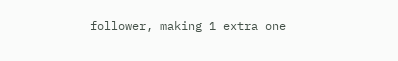follower, making 1 extra one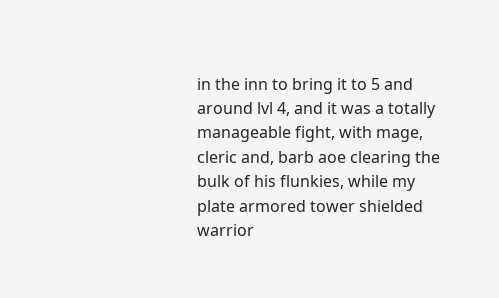in the inn to bring it to 5 and around lvl 4, and it was a totally manageable fight, with mage, cleric and, barb aoe clearing the bulk of his flunkies, while my plate armored tower shielded warrior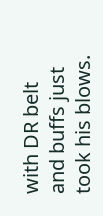with DR belt and buffs just took his blows.